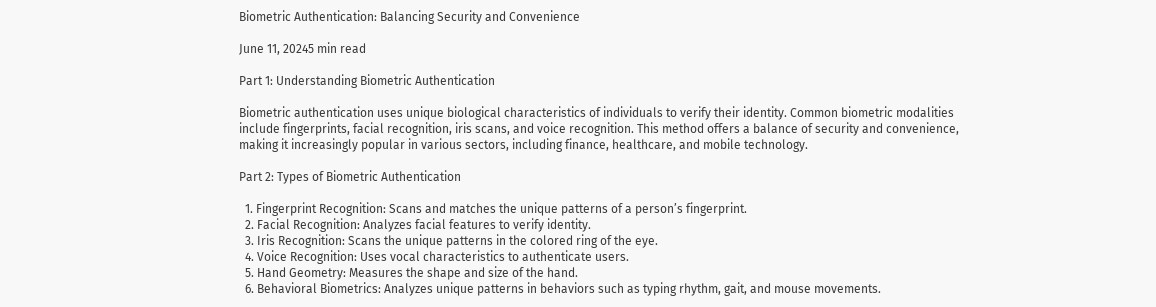Biometric Authentication: Balancing Security and Convenience

June 11, 20245 min read

Part 1: Understanding Biometric Authentication

Biometric authentication uses unique biological characteristics of individuals to verify their identity. Common biometric modalities include fingerprints, facial recognition, iris scans, and voice recognition. This method offers a balance of security and convenience, making it increasingly popular in various sectors, including finance, healthcare, and mobile technology.

Part 2: Types of Biometric Authentication

  1. Fingerprint Recognition: Scans and matches the unique patterns of a person’s fingerprint.
  2. Facial Recognition: Analyzes facial features to verify identity.
  3. Iris Recognition: Scans the unique patterns in the colored ring of the eye.
  4. Voice Recognition: Uses vocal characteristics to authenticate users.
  5. Hand Geometry: Measures the shape and size of the hand.
  6. Behavioral Biometrics: Analyzes unique patterns in behaviors such as typing rhythm, gait, and mouse movements.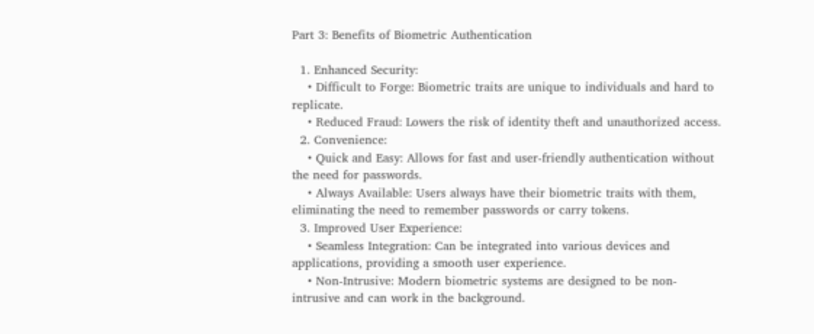Part 3: Benefits of Biometric Authentication

  1. Enhanced Security:
    • Difficult to Forge: Biometric traits are unique to individuals and hard to replicate.
    • Reduced Fraud: Lowers the risk of identity theft and unauthorized access.
  2. Convenience:
    • Quick and Easy: Allows for fast and user-friendly authentication without the need for passwords.
    • Always Available: Users always have their biometric traits with them, eliminating the need to remember passwords or carry tokens.
  3. Improved User Experience:
    • Seamless Integration: Can be integrated into various devices and applications, providing a smooth user experience.
    • Non-Intrusive: Modern biometric systems are designed to be non-intrusive and can work in the background.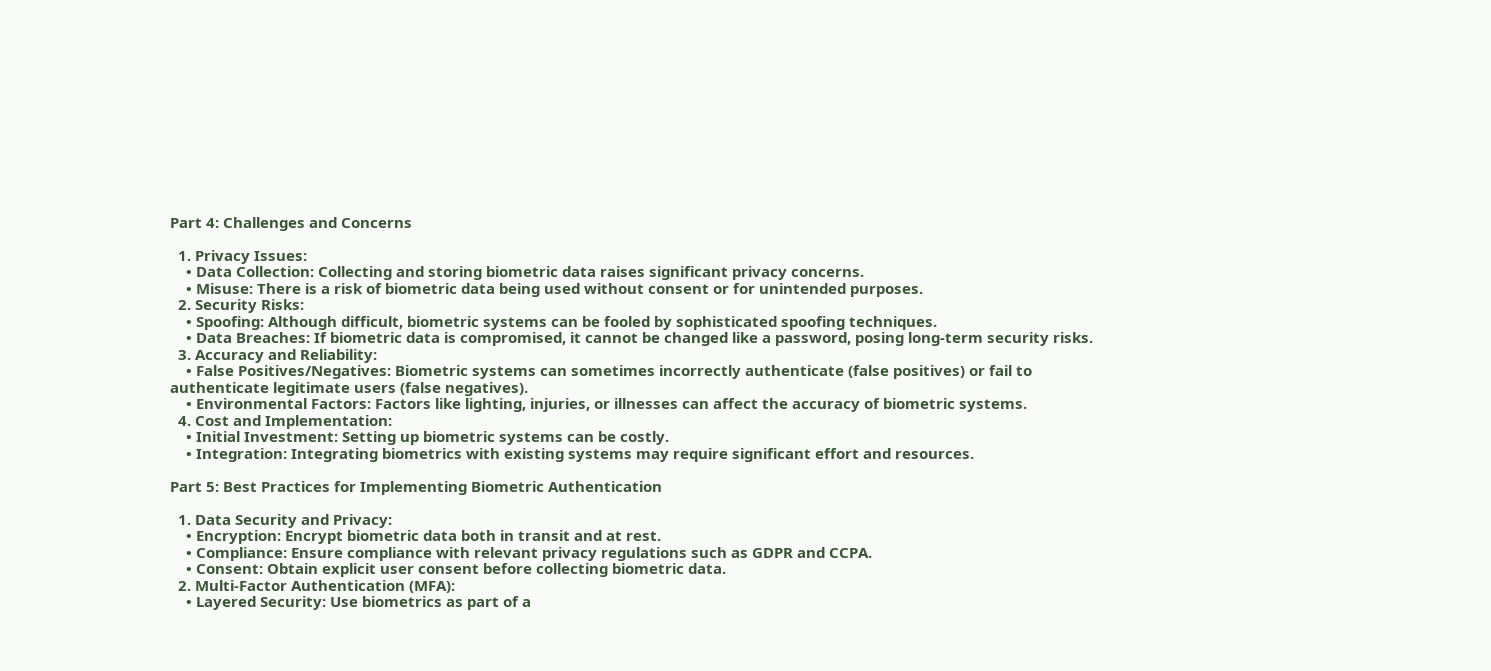Part 4: Challenges and Concerns

  1. Privacy Issues:
    • Data Collection: Collecting and storing biometric data raises significant privacy concerns.
    • Misuse: There is a risk of biometric data being used without consent or for unintended purposes.
  2. Security Risks:
    • Spoofing: Although difficult, biometric systems can be fooled by sophisticated spoofing techniques.
    • Data Breaches: If biometric data is compromised, it cannot be changed like a password, posing long-term security risks.
  3. Accuracy and Reliability:
    • False Positives/Negatives: Biometric systems can sometimes incorrectly authenticate (false positives) or fail to authenticate legitimate users (false negatives).
    • Environmental Factors: Factors like lighting, injuries, or illnesses can affect the accuracy of biometric systems.
  4. Cost and Implementation:
    • Initial Investment: Setting up biometric systems can be costly.
    • Integration: Integrating biometrics with existing systems may require significant effort and resources.

Part 5: Best Practices for Implementing Biometric Authentication

  1. Data Security and Privacy:
    • Encryption: Encrypt biometric data both in transit and at rest.
    • Compliance: Ensure compliance with relevant privacy regulations such as GDPR and CCPA.
    • Consent: Obtain explicit user consent before collecting biometric data.
  2. Multi-Factor Authentication (MFA):
    • Layered Security: Use biometrics as part of a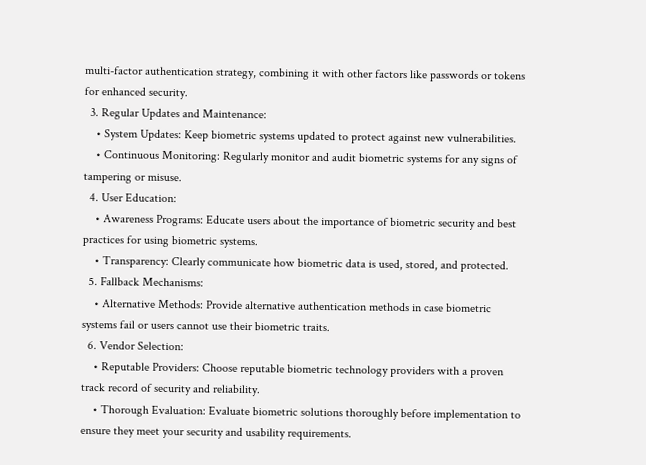multi-factor authentication strategy, combining it with other factors like passwords or tokens for enhanced security.
  3. Regular Updates and Maintenance:
    • System Updates: Keep biometric systems updated to protect against new vulnerabilities.
    • Continuous Monitoring: Regularly monitor and audit biometric systems for any signs of tampering or misuse.
  4. User Education:
    • Awareness Programs: Educate users about the importance of biometric security and best practices for using biometric systems.
    • Transparency: Clearly communicate how biometric data is used, stored, and protected.
  5. Fallback Mechanisms:
    • Alternative Methods: Provide alternative authentication methods in case biometric systems fail or users cannot use their biometric traits.
  6. Vendor Selection:
    • Reputable Providers: Choose reputable biometric technology providers with a proven track record of security and reliability.
    • Thorough Evaluation: Evaluate biometric solutions thoroughly before implementation to ensure they meet your security and usability requirements.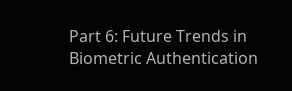Part 6: Future Trends in Biometric Authentication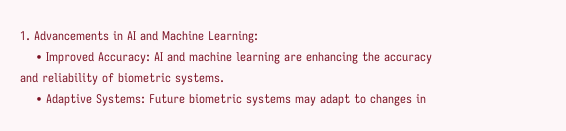1. Advancements in AI and Machine Learning:
    • Improved Accuracy: AI and machine learning are enhancing the accuracy and reliability of biometric systems.
    • Adaptive Systems: Future biometric systems may adapt to changes in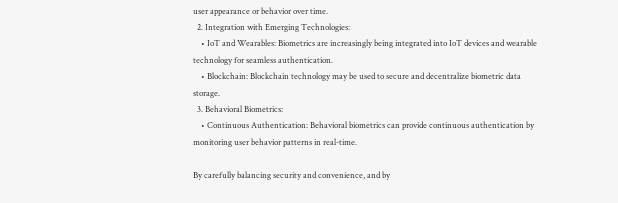user appearance or behavior over time.
  2. Integration with Emerging Technologies:
    • IoT and Wearables: Biometrics are increasingly being integrated into IoT devices and wearable technology for seamless authentication.
    • Blockchain: Blockchain technology may be used to secure and decentralize biometric data storage.
  3. Behavioral Biometrics:
    • Continuous Authentication: Behavioral biometrics can provide continuous authentication by monitoring user behavior patterns in real-time.

By carefully balancing security and convenience, and by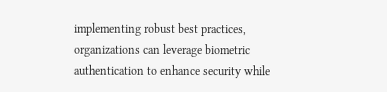implementing robust best practices, organizations can leverage biometric authentication to enhance security while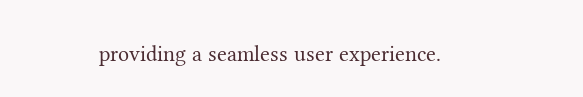providing a seamless user experience.